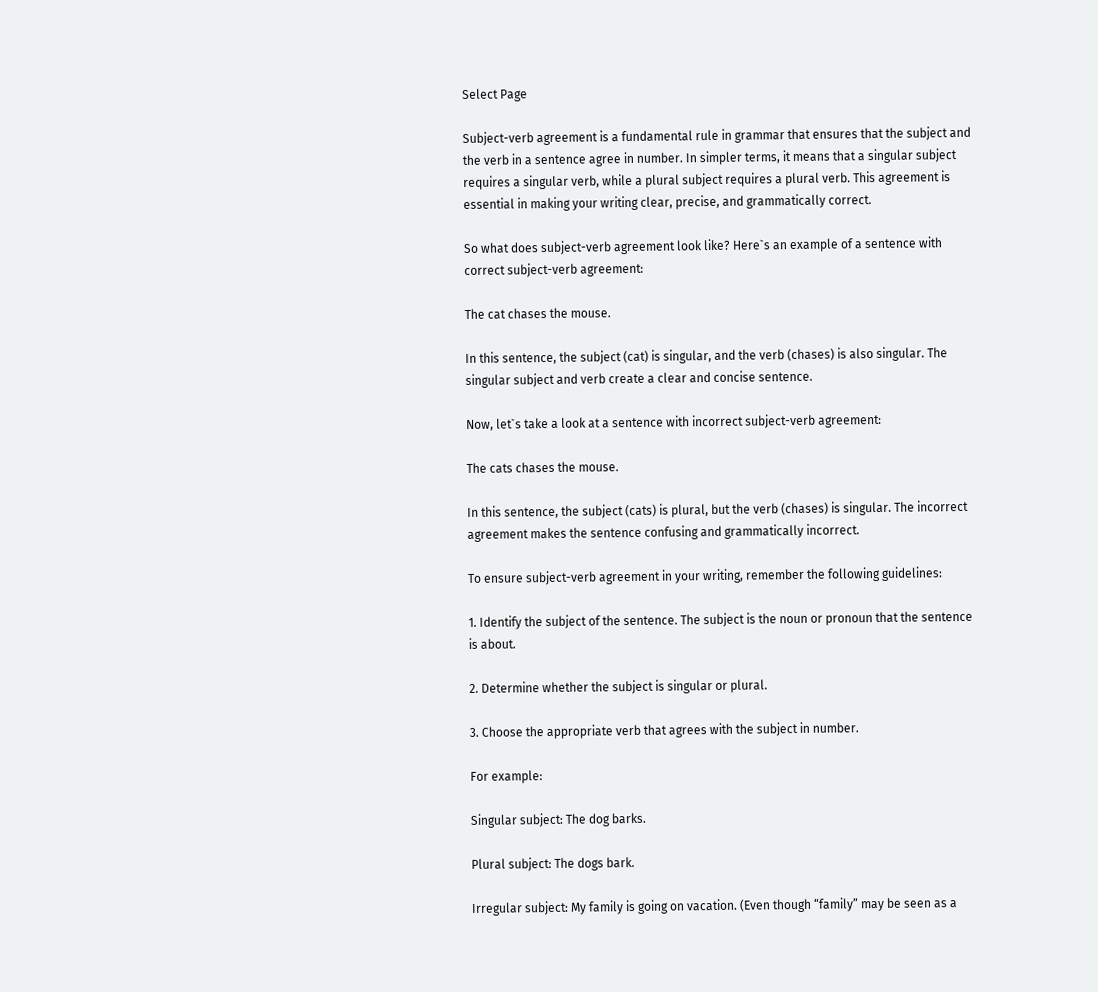Select Page

Subject-verb agreement is a fundamental rule in grammar that ensures that the subject and the verb in a sentence agree in number. In simpler terms, it means that a singular subject requires a singular verb, while a plural subject requires a plural verb. This agreement is essential in making your writing clear, precise, and grammatically correct.

So what does subject-verb agreement look like? Here`s an example of a sentence with correct subject-verb agreement:

The cat chases the mouse.

In this sentence, the subject (cat) is singular, and the verb (chases) is also singular. The singular subject and verb create a clear and concise sentence.

Now, let`s take a look at a sentence with incorrect subject-verb agreement:

The cats chases the mouse.

In this sentence, the subject (cats) is plural, but the verb (chases) is singular. The incorrect agreement makes the sentence confusing and grammatically incorrect.

To ensure subject-verb agreement in your writing, remember the following guidelines:

1. Identify the subject of the sentence. The subject is the noun or pronoun that the sentence is about.

2. Determine whether the subject is singular or plural.

3. Choose the appropriate verb that agrees with the subject in number.

For example:

Singular subject: The dog barks.

Plural subject: The dogs bark.

Irregular subject: My family is going on vacation. (Even though “family” may be seen as a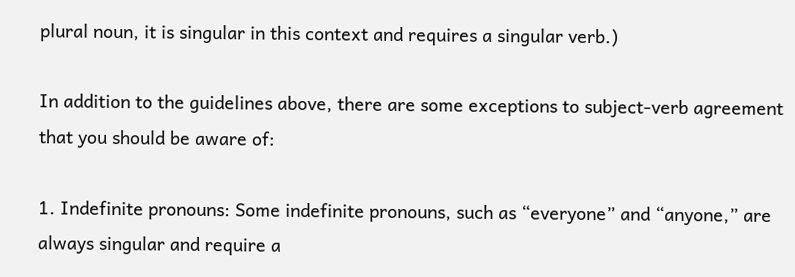plural noun, it is singular in this context and requires a singular verb.)

In addition to the guidelines above, there are some exceptions to subject-verb agreement that you should be aware of:

1. Indefinite pronouns: Some indefinite pronouns, such as “everyone” and “anyone,” are always singular and require a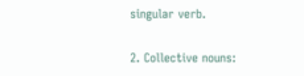singular verb.

2. Collective nouns: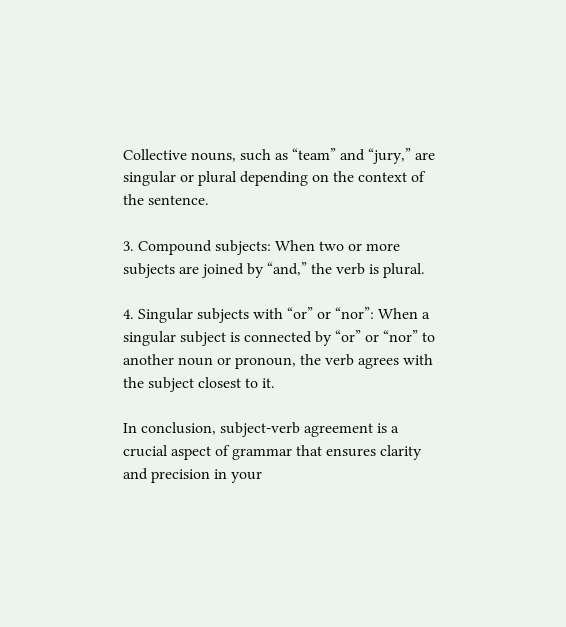Collective nouns, such as “team” and “jury,” are singular or plural depending on the context of the sentence.

3. Compound subjects: When two or more subjects are joined by “and,” the verb is plural.

4. Singular subjects with “or” or “nor”: When a singular subject is connected by “or” or “nor” to another noun or pronoun, the verb agrees with the subject closest to it.

In conclusion, subject-verb agreement is a crucial aspect of grammar that ensures clarity and precision in your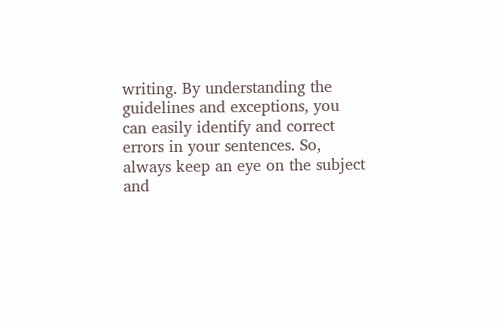writing. By understanding the guidelines and exceptions, you can easily identify and correct errors in your sentences. So, always keep an eye on the subject and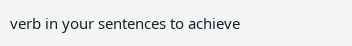verb in your sentences to achieve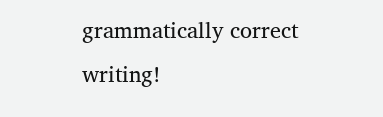grammatically correct writing!